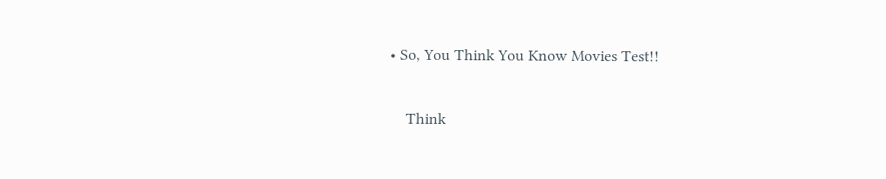• So, You Think You Know Movies Test!!

    Think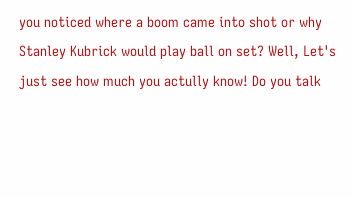you noticed where a boom came into shot or why Stanley Kubrick would play ball on set? Well, Let's just see how much you actully know! Do you talk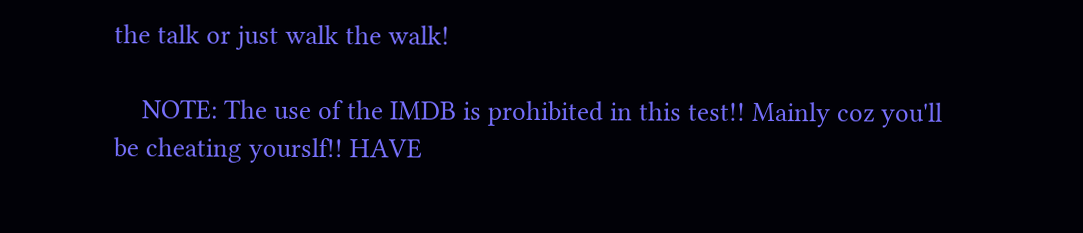the talk or just walk the walk!

    NOTE: The use of the IMDB is prohibited in this test!! Mainly coz you'll be cheating yourslf!! HAVE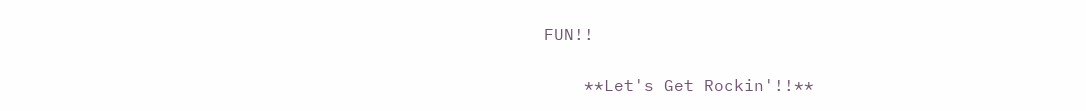FUN!!

    **Let's Get Rockin'!!**